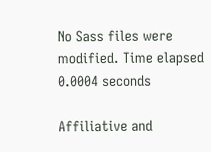No Sass files were modified. Time elapsed 0.0004 seconds

Affiliative and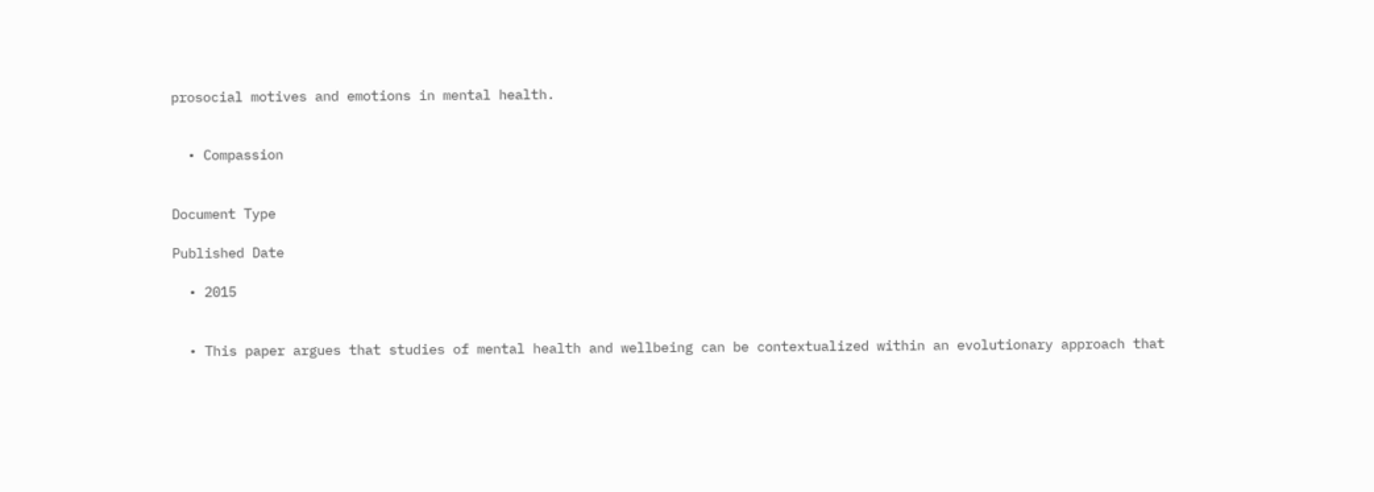prosocial motives and emotions in mental health.


  • Compassion


Document Type

Published Date

  • 2015


  • This paper argues that studies of mental health and wellbeing can be contextualized within an evolutionary approach that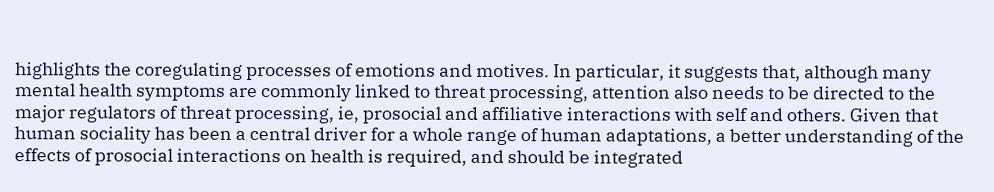highlights the coregulating processes of emotions and motives. In particular, it suggests that, although many mental health symptoms are commonly linked to threat processing, attention also needs to be directed to the major regulators of threat processing, ie, prosocial and affiliative interactions with self and others. Given that human sociality has been a central driver for a whole range of human adaptations, a better understanding of the effects of prosocial interactions on health is required, and should be integrated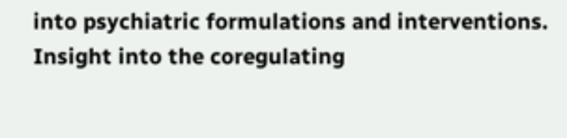into psychiatric formulations and interventions. Insight into the coregulating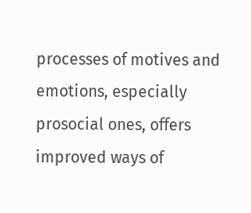processes of motives and emotions, especially prosocial ones, offers improved ways of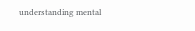understanding mental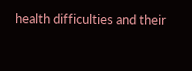health difficulties and their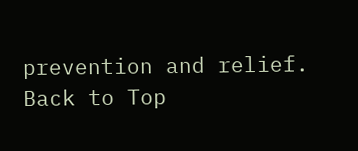prevention and relief.
Back to Top